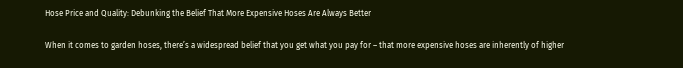Hose Price and Quality: Debunking the Belief That More Expensive Hoses Are Always Better

When it comes to garden hoses, there’s a widespread belief that you get what you pay for – that more expensive hoses are inherently of higher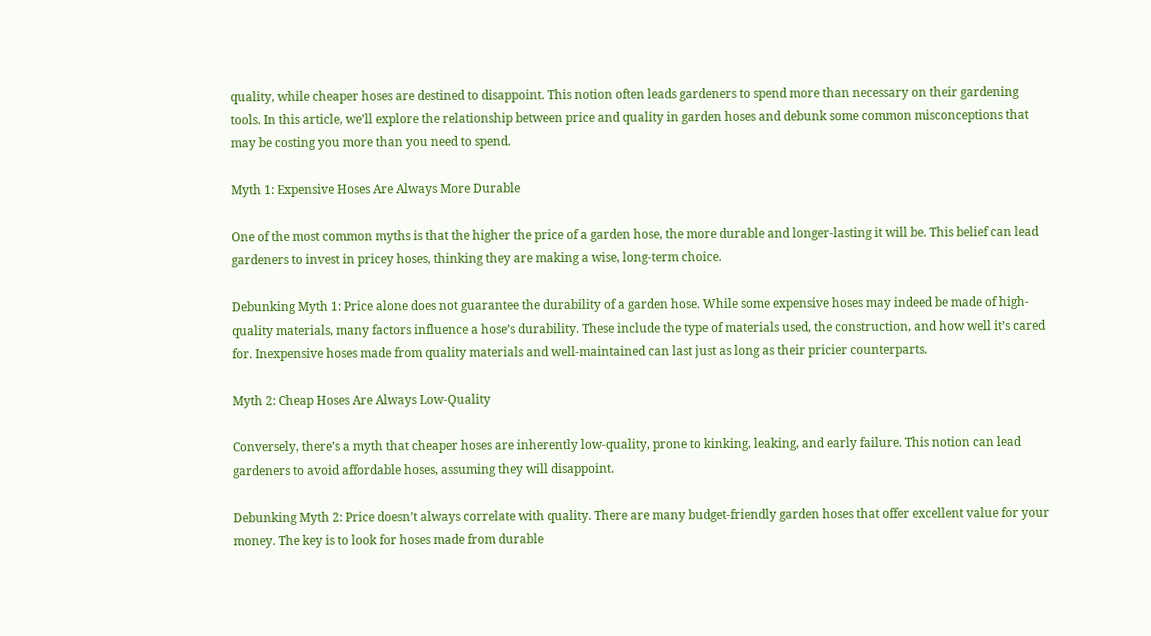quality, while cheaper hoses are destined to disappoint. This notion often leads gardeners to spend more than necessary on their gardening tools. In this article, we’ll explore the relationship between price and quality in garden hoses and debunk some common misconceptions that may be costing you more than you need to spend.

Myth 1: Expensive Hoses Are Always More Durable

One of the most common myths is that the higher the price of a garden hose, the more durable and longer-lasting it will be. This belief can lead gardeners to invest in pricey hoses, thinking they are making a wise, long-term choice.

Debunking Myth 1: Price alone does not guarantee the durability of a garden hose. While some expensive hoses may indeed be made of high-quality materials, many factors influence a hose’s durability. These include the type of materials used, the construction, and how well it’s cared for. Inexpensive hoses made from quality materials and well-maintained can last just as long as their pricier counterparts.

Myth 2: Cheap Hoses Are Always Low-Quality

Conversely, there’s a myth that cheaper hoses are inherently low-quality, prone to kinking, leaking, and early failure. This notion can lead gardeners to avoid affordable hoses, assuming they will disappoint.

Debunking Myth 2: Price doesn’t always correlate with quality. There are many budget-friendly garden hoses that offer excellent value for your money. The key is to look for hoses made from durable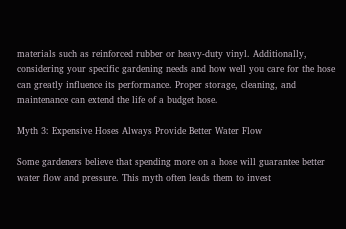materials such as reinforced rubber or heavy-duty vinyl. Additionally, considering your specific gardening needs and how well you care for the hose can greatly influence its performance. Proper storage, cleaning, and maintenance can extend the life of a budget hose.

Myth 3: Expensive Hoses Always Provide Better Water Flow

Some gardeners believe that spending more on a hose will guarantee better water flow and pressure. This myth often leads them to invest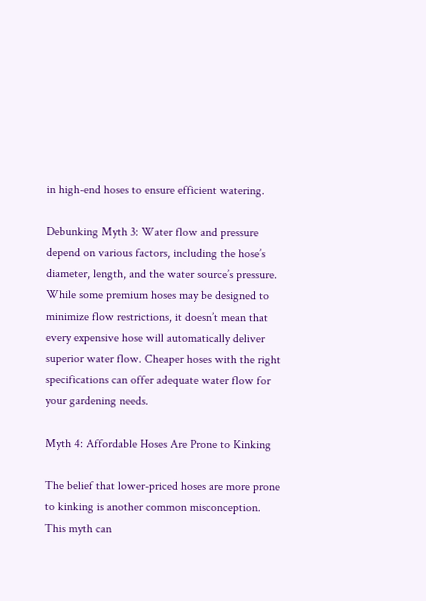in high-end hoses to ensure efficient watering.

Debunking Myth 3: Water flow and pressure depend on various factors, including the hose’s diameter, length, and the water source’s pressure. While some premium hoses may be designed to minimize flow restrictions, it doesn’t mean that every expensive hose will automatically deliver superior water flow. Cheaper hoses with the right specifications can offer adequate water flow for your gardening needs.

Myth 4: Affordable Hoses Are Prone to Kinking

The belief that lower-priced hoses are more prone to kinking is another common misconception. This myth can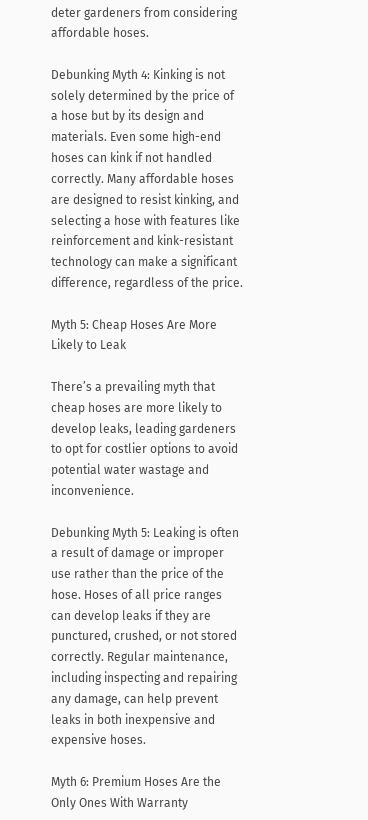deter gardeners from considering affordable hoses.

Debunking Myth 4: Kinking is not solely determined by the price of a hose but by its design and materials. Even some high-end hoses can kink if not handled correctly. Many affordable hoses are designed to resist kinking, and selecting a hose with features like reinforcement and kink-resistant technology can make a significant difference, regardless of the price.

Myth 5: Cheap Hoses Are More Likely to Leak

There’s a prevailing myth that cheap hoses are more likely to develop leaks, leading gardeners to opt for costlier options to avoid potential water wastage and inconvenience.

Debunking Myth 5: Leaking is often a result of damage or improper use rather than the price of the hose. Hoses of all price ranges can develop leaks if they are punctured, crushed, or not stored correctly. Regular maintenance, including inspecting and repairing any damage, can help prevent leaks in both inexpensive and expensive hoses.

Myth 6: Premium Hoses Are the Only Ones With Warranty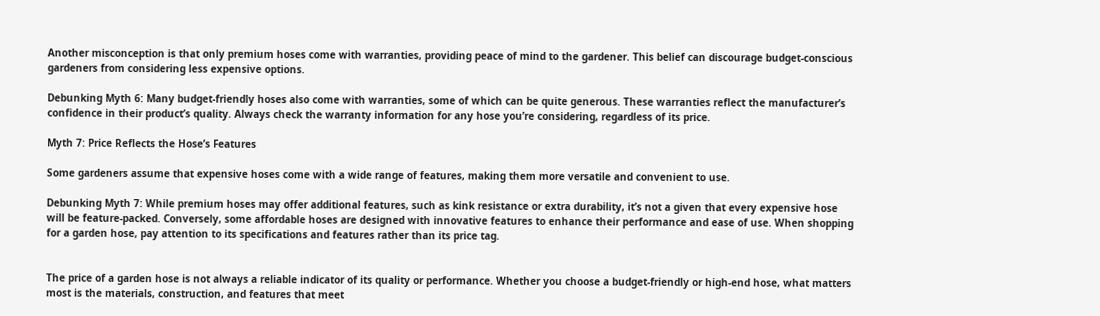Another misconception is that only premium hoses come with warranties, providing peace of mind to the gardener. This belief can discourage budget-conscious gardeners from considering less expensive options.

Debunking Myth 6: Many budget-friendly hoses also come with warranties, some of which can be quite generous. These warranties reflect the manufacturer’s confidence in their product’s quality. Always check the warranty information for any hose you’re considering, regardless of its price.

Myth 7: Price Reflects the Hose’s Features

Some gardeners assume that expensive hoses come with a wide range of features, making them more versatile and convenient to use.

Debunking Myth 7: While premium hoses may offer additional features, such as kink resistance or extra durability, it’s not a given that every expensive hose will be feature-packed. Conversely, some affordable hoses are designed with innovative features to enhance their performance and ease of use. When shopping for a garden hose, pay attention to its specifications and features rather than its price tag.


The price of a garden hose is not always a reliable indicator of its quality or performance. Whether you choose a budget-friendly or high-end hose, what matters most is the materials, construction, and features that meet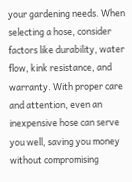your gardening needs. When selecting a hose, consider factors like durability, water flow, kink resistance, and warranty. With proper care and attention, even an inexpensive hose can serve you well, saving you money without compromising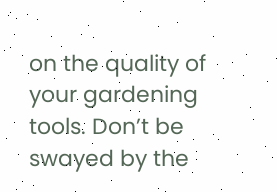on the quality of your gardening tools. Don’t be swayed by the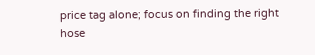price tag alone; focus on finding the right hose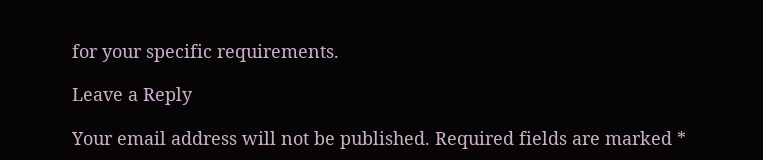for your specific requirements.

Leave a Reply

Your email address will not be published. Required fields are marked *